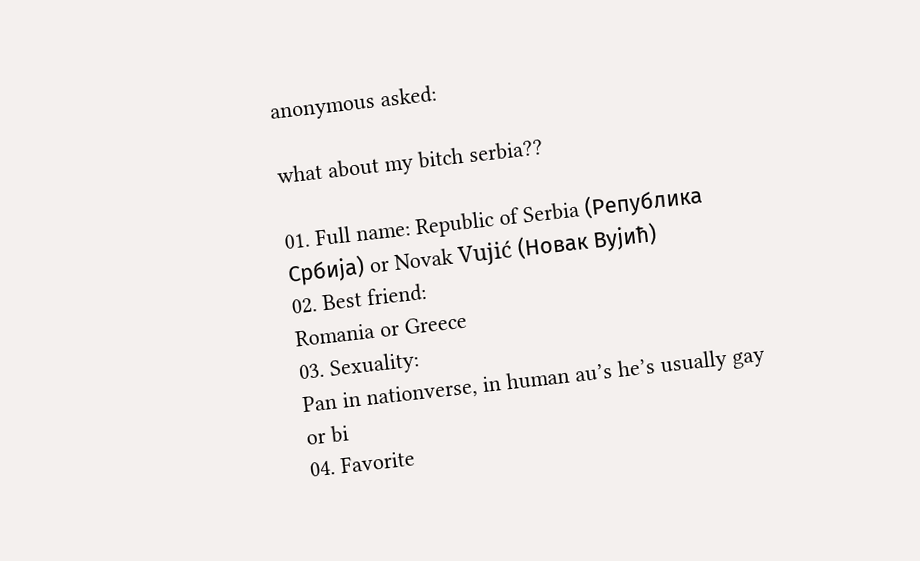anonymous asked:

what about my bitch serbia??

01. Full name: Republic of Serbia (Република Србија) or Novak Vujić (Новак Вујић)
02. Best friend:
Romania or Greece
03. Sexuality:
Pan in nationverse, in human au’s he’s usually gay or bi
04. Favorite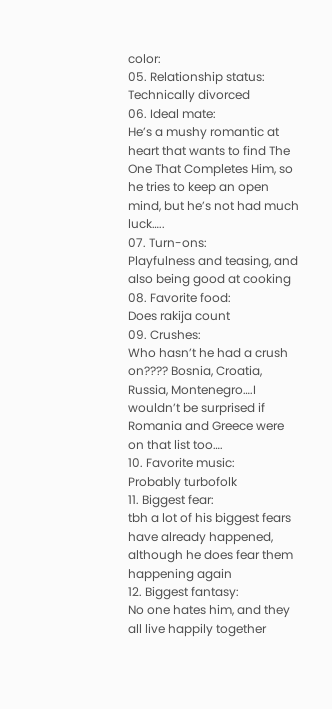color:
05. Relationship status:
Technically divorced
06. Ideal mate:
He’s a mushy romantic at heart that wants to find The One That Completes Him, so he tries to keep an open mind, but he’s not had much luck…..
07. Turn-ons:
Playfulness and teasing, and also being good at cooking
08. Favorite food:
Does rakija count
09. Crushes:
Who hasn’t he had a crush on???? Bosnia, Croatia, Russia, Montenegro….I wouldn’t be surprised if Romania and Greece were on that list too….
10. Favorite music:
Probably turbofolk
11. Biggest fear:
tbh a lot of his biggest fears have already happened, although he does fear them happening again
12. Biggest fantasy:
No one hates him, and they all live happily together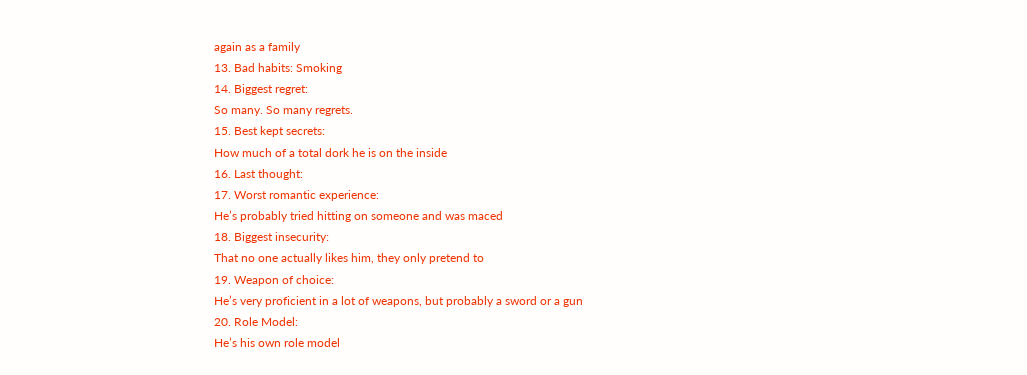again as a family
13. Bad habits: Smoking
14. Biggest regret:
So many. So many regrets.
15. Best kept secrets:
How much of a total dork he is on the inside
16. Last thought:
17. Worst romantic experience:
He’s probably tried hitting on someone and was maced
18. Biggest insecurity:
That no one actually likes him, they only pretend to
19. Weapon of choice:
He’s very proficient in a lot of weapons, but probably a sword or a gun
20. Role Model:
He’s his own role model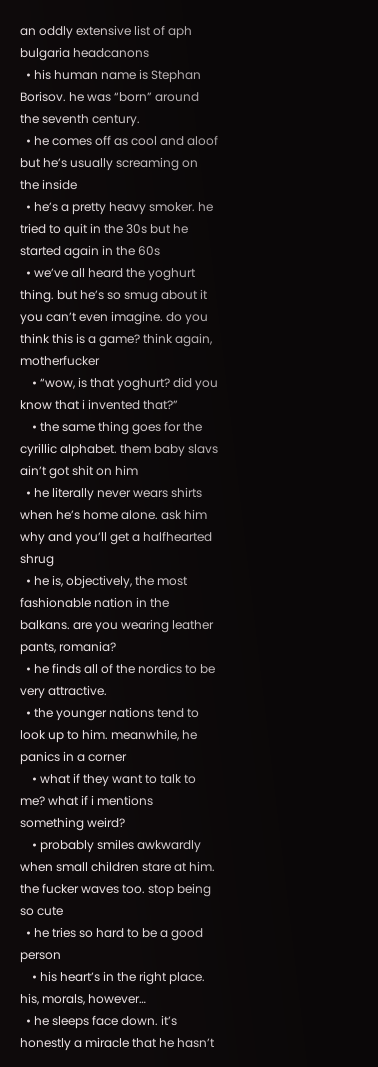an oddly extensive list of aph bulgaria headcanons
  • his human name is Stephan Borisov. he was “born” around the seventh century.
  • he comes off as cool and aloof but he’s usually screaming on the inside
  • he’s a pretty heavy smoker. he tried to quit in the 30s but he started again in the 60s
  • we’ve all heard the yoghurt thing. but he’s so smug about it you can’t even imagine. do you think this is a game? think again, motherfucker
    • “wow, is that yoghurt? did you know that i invented that?”
    • the same thing goes for the cyrillic alphabet. them baby slavs ain’t got shit on him
  • he literally never wears shirts when he’s home alone. ask him why and you’ll get a halfhearted shrug
  • he is, objectively, the most fashionable nation in the balkans. are you wearing leather pants, romania?
  • he finds all of the nordics to be very attractive.
  • the younger nations tend to look up to him. meanwhile, he panics in a corner
    • what if they want to talk to me? what if i mentions something weird?
    • probably smiles awkwardly when small children stare at him. the fucker waves too. stop being so cute
  • he tries so hard to be a good person
    • his heart’s in the right place. his, morals, however…
  • he sleeps face down. it’s honestly a miracle that he hasn’t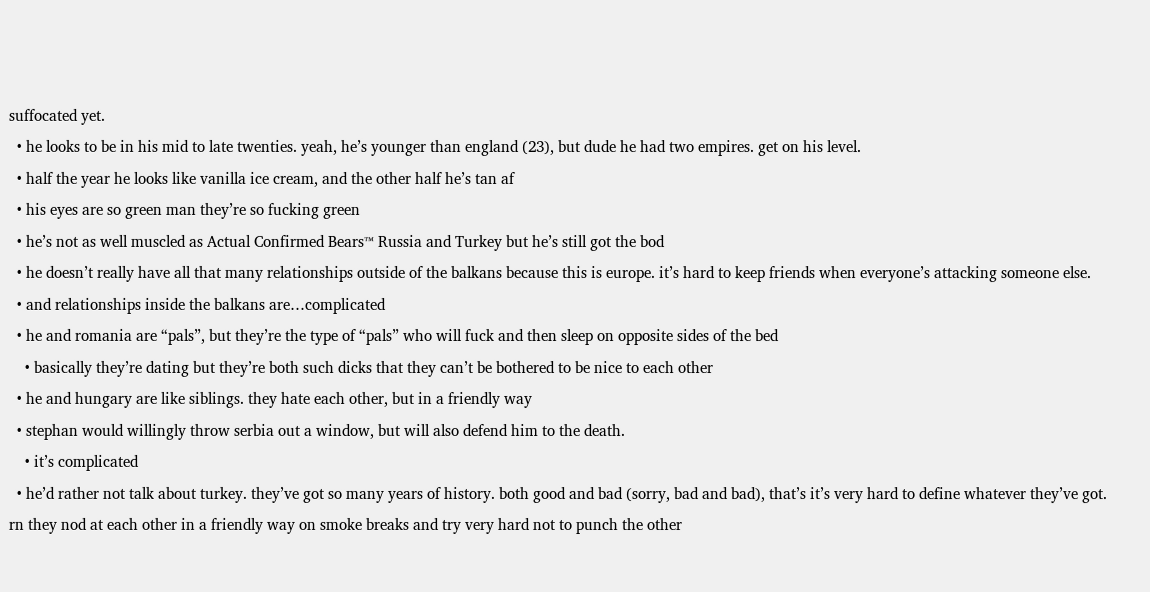suffocated yet.
  • he looks to be in his mid to late twenties. yeah, he’s younger than england (23), but dude he had two empires. get on his level.
  • half the year he looks like vanilla ice cream, and the other half he’s tan af
  • his eyes are so green man they’re so fucking green
  • he’s not as well muscled as Actual Confirmed Bears™ Russia and Turkey but he’s still got the bod
  • he doesn’t really have all that many relationships outside of the balkans because this is europe. it’s hard to keep friends when everyone’s attacking someone else.
  • and relationships inside the balkans are…complicated
  • he and romania are “pals”, but they’re the type of “pals” who will fuck and then sleep on opposite sides of the bed
    • basically they’re dating but they’re both such dicks that they can’t be bothered to be nice to each other
  • he and hungary are like siblings. they hate each other, but in a friendly way
  • stephan would willingly throw serbia out a window, but will also defend him to the death.
    • it’s complicated
  • he’d rather not talk about turkey. they’ve got so many years of history. both good and bad (sorry, bad and bad), that’s it’s very hard to define whatever they’ve got. rn they nod at each other in a friendly way on smoke breaks and try very hard not to punch the other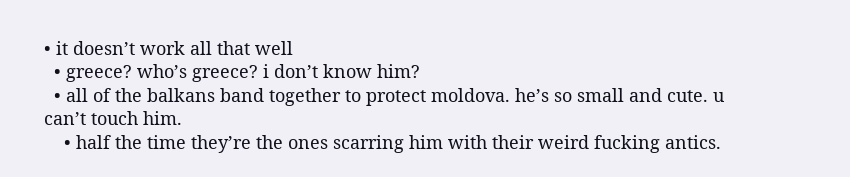• it doesn’t work all that well
  • greece? who’s greece? i don’t know him?
  • all of the balkans band together to protect moldova. he’s so small and cute. u can’t touch him.
    • half the time they’re the ones scarring him with their weird fucking antics.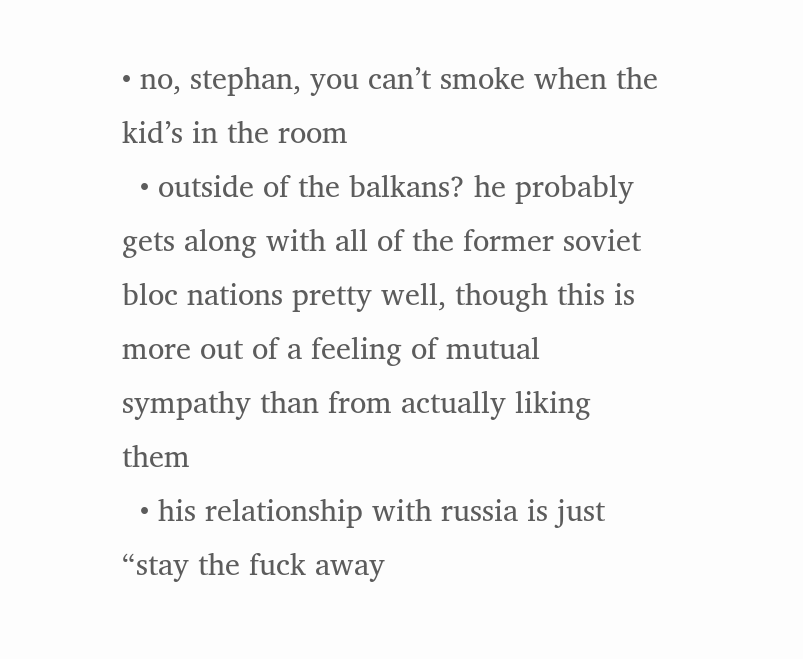• no, stephan, you can’t smoke when the kid’s in the room
  • outside of the balkans? he probably gets along with all of the former soviet bloc nations pretty well, though this is more out of a feeling of mutual sympathy than from actually liking them
  • his relationship with russia is just “stay the fuck away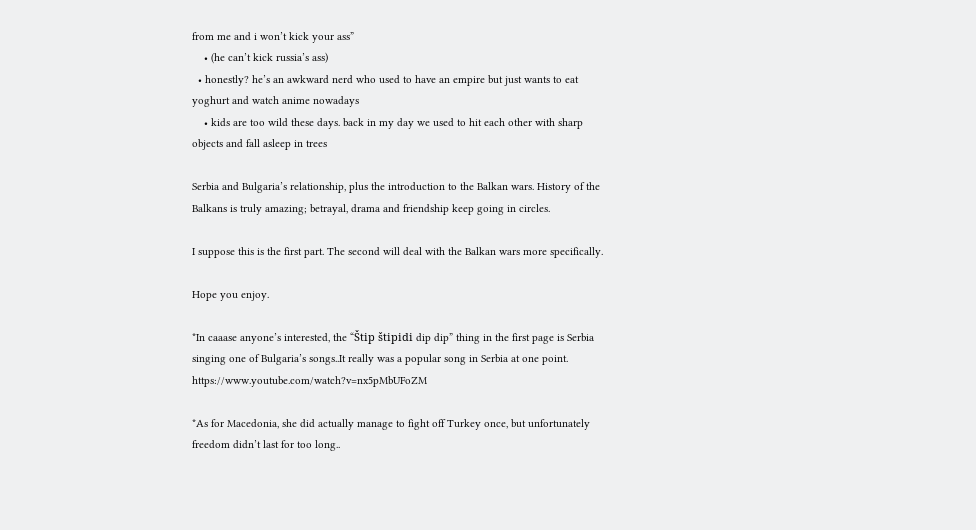from me and i won’t kick your ass”
    • (he can’t kick russia’s ass)
  • honestly? he’s an awkward nerd who used to have an empire but just wants to eat yoghurt and watch anime nowadays
    • kids are too wild these days. back in my day we used to hit each other with sharp objects and fall asleep in trees

Serbia and Bulgaria’s relationship, plus the introduction to the Balkan wars. History of the Balkans is truly amazing; betrayal, drama and friendship keep going in circles.

I suppose this is the first part. The second will deal with the Balkan wars more specifically.

Hope you enjoy.

*In caaase anyone’s interested, the “Štip štipidi dip dip” thing in the first page is Serbia singing one of Bulgaria’s songs..It really was a popular song in Serbia at one point. https://www.youtube.com/watch?v=nx5pMbUFoZM

*As for Macedonia, she did actually manage to fight off Turkey once, but unfortunately freedom didn’t last for too long..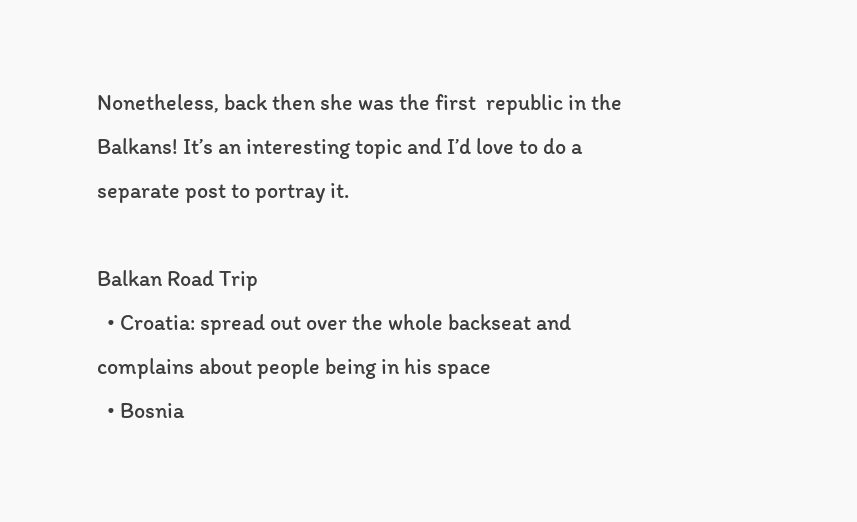Nonetheless, back then she was the first  republic in the Balkans! It’s an interesting topic and I’d love to do a separate post to portray it.

Balkan Road Trip
  • Croatia: spread out over the whole backseat and complains about people being in his space
  • Bosnia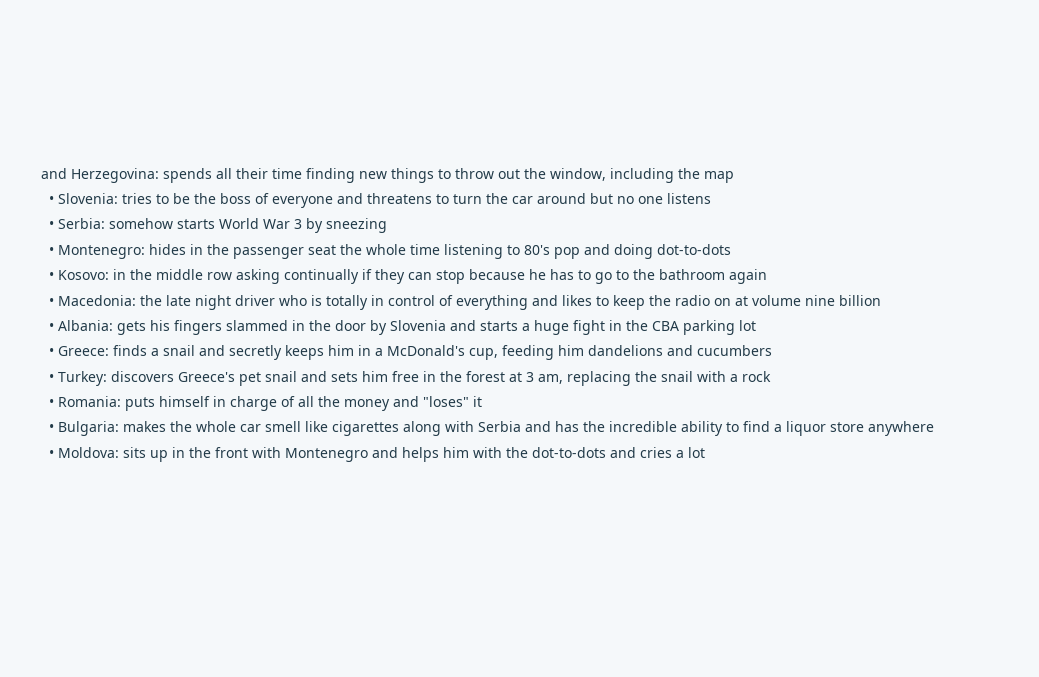and Herzegovina: spends all their time finding new things to throw out the window, including the map
  • Slovenia: tries to be the boss of everyone and threatens to turn the car around but no one listens
  • Serbia: somehow starts World War 3 by sneezing
  • Montenegro: hides in the passenger seat the whole time listening to 80's pop and doing dot-to-dots
  • Kosovo: in the middle row asking continually if they can stop because he has to go to the bathroom again
  • Macedonia: the late night driver who is totally in control of everything and likes to keep the radio on at volume nine billion
  • Albania: gets his fingers slammed in the door by Slovenia and starts a huge fight in the CBA parking lot
  • Greece: finds a snail and secretly keeps him in a McDonald's cup, feeding him dandelions and cucumbers
  • Turkey: discovers Greece's pet snail and sets him free in the forest at 3 am, replacing the snail with a rock
  • Romania: puts himself in charge of all the money and "loses" it
  • Bulgaria: makes the whole car smell like cigarettes along with Serbia and has the incredible ability to find a liquor store anywhere
  • Moldova: sits up in the front with Montenegro and helps him with the dot-to-dots and cries a lot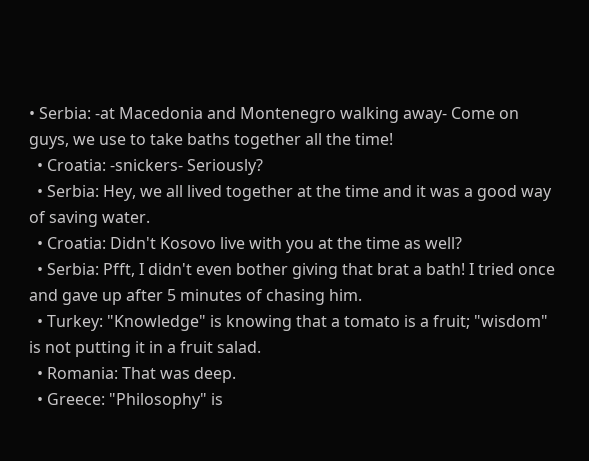• Serbia: -at Macedonia and Montenegro walking away- Come on guys, we use to take baths together all the time!
  • Croatia: -snickers- Seriously?
  • Serbia: Hey, we all lived together at the time and it was a good way of saving water.
  • Croatia: Didn't Kosovo live with you at the time as well?
  • Serbia: Pfft, I didn't even bother giving that brat a bath! I tried once and gave up after 5 minutes of chasing him.
  • Turkey: "Knowledge" is knowing that a tomato is a fruit; "wisdom" is not putting it in a fruit salad.
  • Romania: That was deep.
  • Greece: "Philosophy" is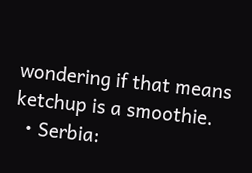wondering if that means ketchup is a smoothie.
  • Serbia: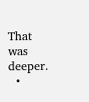That was deeper.
  •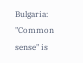Bulgaria: "Common sense" is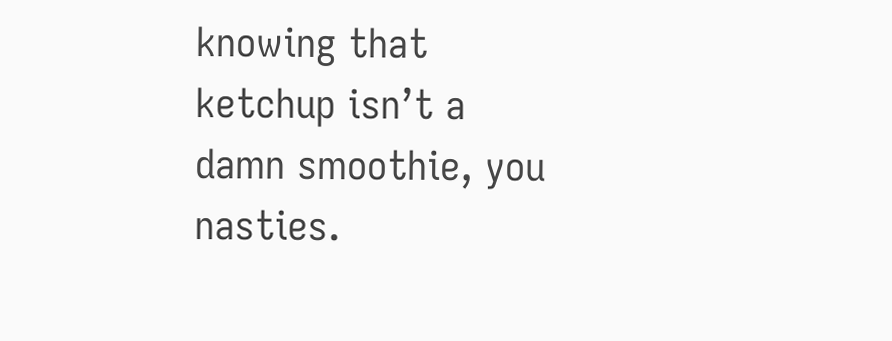knowing that ketchup isn’t a damn smoothie, you nasties.